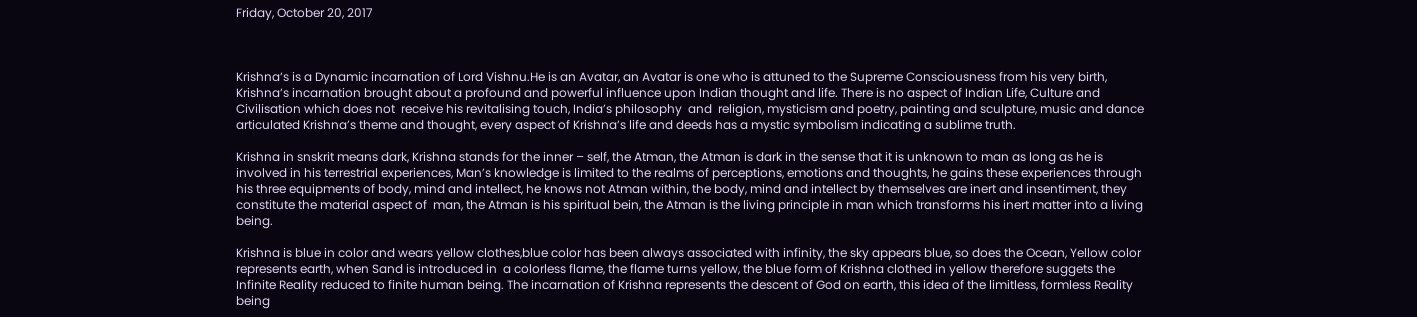Friday, October 20, 2017



Krishna’s is a Dynamic incarnation of Lord Vishnu.He is an Avatar, an Avatar is one who is attuned to the Supreme Consciousness from his very birth, Krishna’s incarnation brought about a profound and powerful influence upon Indian thought and life. There is no aspect of Indian Life, Culture and Civilisation which does not  receive his revitalising touch, India’s philosophy  and  religion, mysticism and poetry, painting and sculpture, music and dance articulated Krishna’s theme and thought, every aspect of Krishna’s life and deeds has a mystic symbolism indicating a sublime truth.

Krishna in snskrit means dark, Krishna stands for the inner – self, the Atman, the Atman is dark in the sense that it is unknown to man as long as he is involved in his terrestrial experiences, Man’s knowledge is limited to the realms of perceptions, emotions and thoughts, he gains these experiences through his three equipments of body, mind and intellect, he knows not Atman within, the body, mind and intellect by themselves are inert and insentiment, they constitute the material aspect of  man, the Atman is his spiritual bein, the Atman is the living principle in man which transforms his inert matter into a living being.

Krishna is blue in color and wears yellow clothes,blue color has been always associated with infinity, the sky appears blue, so does the Ocean, Yellow color represents earth, when Sand is introduced in  a colorless flame, the flame turns yellow, the blue form of Krishna clothed in yellow therefore suggets the Infinite Reality reduced to finite human being. The incarnation of Krishna represents the descent of God on earth, this idea of the limitless, formless Reality being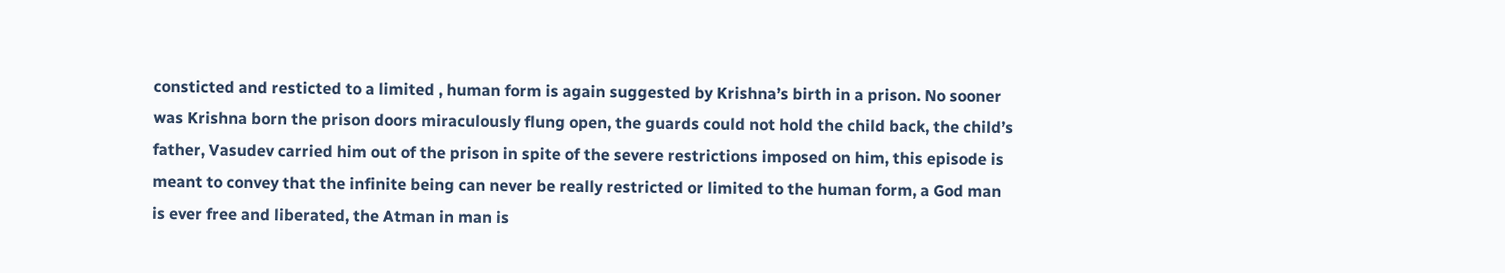consticted and resticted to a limited , human form is again suggested by Krishna’s birth in a prison. No sooner was Krishna born the prison doors miraculously flung open, the guards could not hold the child back, the child’s father, Vasudev carried him out of the prison in spite of the severe restrictions imposed on him, this episode is meant to convey that the infinite being can never be really restricted or limited to the human form, a God man is ever free and liberated, the Atman in man is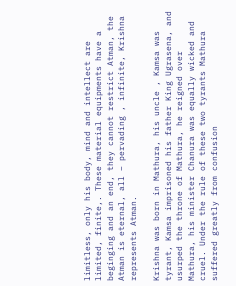limitless, only his body, mind and intellect are limited, finite,. These material equipments have a beginging and an end, they cannot restrict Atman, the Atman is eternal, all – pervading , infinite, Krishna represents Atman.

Krishna was born in Mathura, his uncle , Kamsa was tyrant, Kamsa imprisoned his father King Ugrasena, and usurped the throne of Mathura, he reigned over Mathura, his minister Chanura was equally wicked and cruel. Under the rule of these two tyrants Mathura suffered greatly from confusion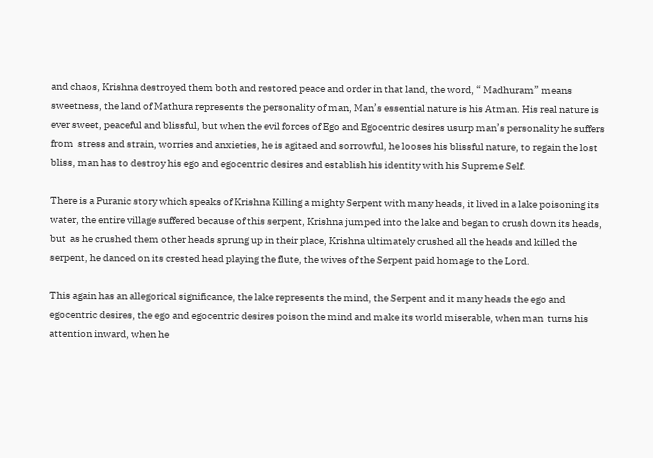and chaos, Krishna destroyed them both and restored peace and order in that land, the word, “ Madhuram” means  sweetness, the land of Mathura represents the personality of man, Man’s essential nature is his Atman. His real nature is ever sweet, peaceful and blissful, but when the evil forces of Ego and Egocentric desires usurp man’s personality he suffers from  stress and strain, worries and anxieties, he is agitaed and sorrowful, he looses his blissful nature, to regain the lost bliss, man has to destroy his ego and egocentric desires and establish his identity with his Supreme Self.

There is a Puranic story which speaks of Krishna Killing a mighty Serpent with many heads, it lived in a lake poisoning its water, the entire village suffered because of this serpent, Krishna jumped into the lake and began to crush down its heads, but  as he crushed them other heads sprung up in their place, Krishna ultimately crushed all the heads and killed the serpent, he danced on its crested head playing the flute, the wives of the Serpent paid homage to the Lord.

This again has an allegorical significance, the lake represents the mind, the Serpent and it many heads the ego and egocentric desires, the ego and egocentric desires poison the mind and make its world miserable, when man  turns his attention inward, when he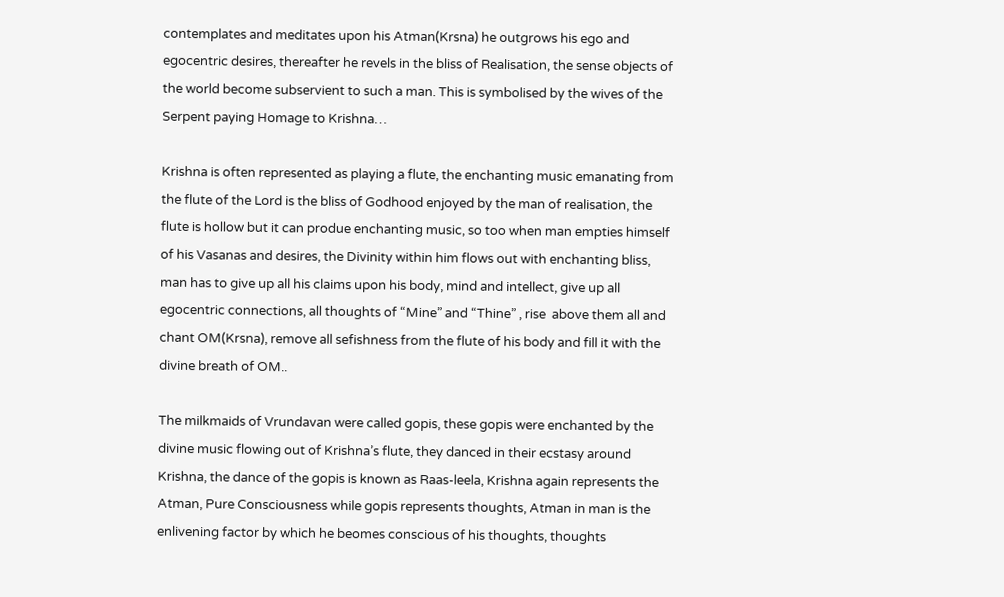contemplates and meditates upon his Atman(Krsna) he outgrows his ego and egocentric desires, thereafter he revels in the bliss of Realisation, the sense objects of the world become subservient to such a man. This is symbolised by the wives of the Serpent paying Homage to Krishna…

Krishna is often represented as playing a flute, the enchanting music emanating from the flute of the Lord is the bliss of Godhood enjoyed by the man of realisation, the flute is hollow but it can produe enchanting music, so too when man empties himself of his Vasanas and desires, the Divinity within him flows out with enchanting bliss, man has to give up all his claims upon his body, mind and intellect, give up all egocentric connections, all thoughts of “Mine” and “Thine” , rise  above them all and chant OM(Krsna), remove all sefishness from the flute of his body and fill it with the divine breath of OM..

The milkmaids of Vrundavan were called gopis, these gopis were enchanted by the divine music flowing out of Krishna’s flute, they danced in their ecstasy around Krishna, the dance of the gopis is known as Raas-leela, Krishna again represents the Atman, Pure Consciousness while gopis represents thoughts, Atman in man is the enlivening factor by which he beomes conscious of his thoughts, thoughts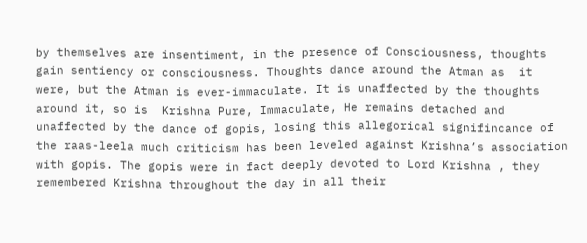by themselves are insentiment, in the presence of Consciousness, thoughts gain sentiency or consciousness. Thoughts dance around the Atman as  it were, but the Atman is ever-immaculate. It is unaffected by the thoughts around it, so is  Krishna Pure, Immaculate, He remains detached and unaffected by the dance of gopis, losing this allegorical signifincance of the raas-leela much criticism has been leveled against Krishna’s association  with gopis. The gopis were in fact deeply devoted to Lord Krishna , they remembered Krishna throughout the day in all their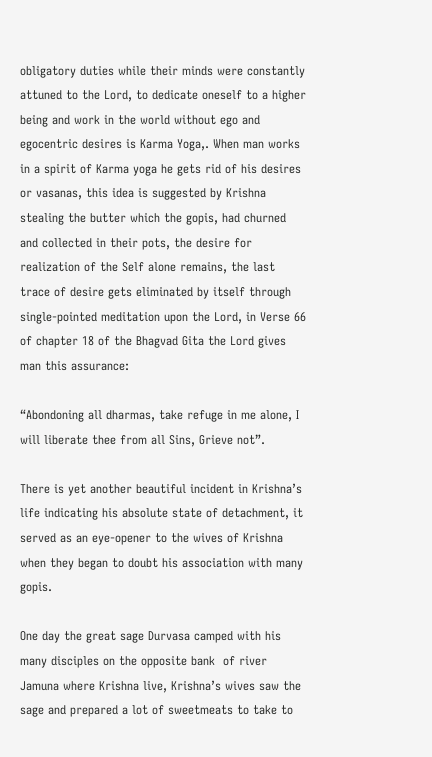obligatory duties while their minds were constantly attuned to the Lord, to dedicate oneself to a higher being and work in the world without ego and egocentric desires is Karma Yoga,. When man works in a spirit of Karma yoga he gets rid of his desires or vasanas, this idea is suggested by Krishna stealing the butter which the gopis, had churned and collected in their pots, the desire for realization of the Self alone remains, the last trace of desire gets eliminated by itself through single-pointed meditation upon the Lord, in Verse 66 of chapter 18 of the Bhagvad Gita the Lord gives man this assurance:

“Abondoning all dharmas, take refuge in me alone, I will liberate thee from all Sins, Grieve not”.

There is yet another beautiful incident in Krishna’s life indicating his absolute state of detachment, it served as an eye-opener to the wives of Krishna when they began to doubt his association with many gopis.

One day the great sage Durvasa camped with his many disciples on the opposite bank  of river Jamuna where Krishna live, Krishna’s wives saw the sage and prepared a lot of sweetmeats to take to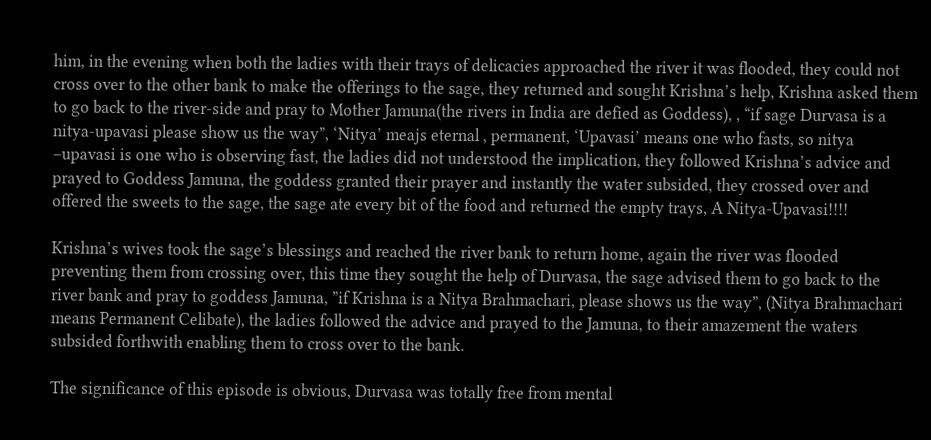him, in the evening when both the ladies with their trays of delicacies approached the river it was flooded, they could not cross over to the other bank to make the offerings to the sage, they returned and sought Krishna’s help, Krishna asked them to go back to the river-side and pray to Mother Jamuna(the rivers in India are defied as Goddess), , “if sage Durvasa is a nitya-upavasi please show us the way”, ‘Nitya’ meajs eternal , permanent, ‘Upavasi’ means one who fasts, so nitya –upavasi is one who is observing fast, the ladies did not understood the implication, they followed Krishna’s advice and prayed to Goddess Jamuna, the goddess granted their prayer and instantly the water subsided, they crossed over and offered the sweets to the sage, the sage ate every bit of the food and returned the empty trays, A Nitya-Upavasi!!!!

Krishna’s wives took the sage’s blessings and reached the river bank to return home, again the river was flooded preventing them from crossing over, this time they sought the help of Durvasa, the sage advised them to go back to the river bank and pray to goddess Jamuna, ”if Krishna is a Nitya Brahmachari, please shows us the way”, (Nitya Brahmachari means Permanent Celibate), the ladies followed the advice and prayed to the Jamuna, to their amazement the waters subsided forthwith enabling them to cross over to the bank.

The significance of this episode is obvious, Durvasa was totally free from mental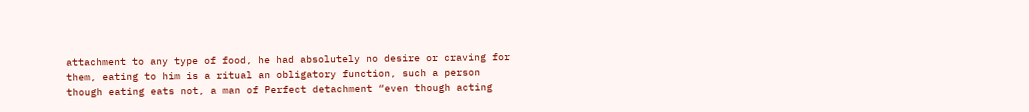attachment to any type of food, he had absolutely no desire or craving for them, eating to him is a ritual an obligatory function, such a person though eating eats not, a man of Perfect detachment “even though acting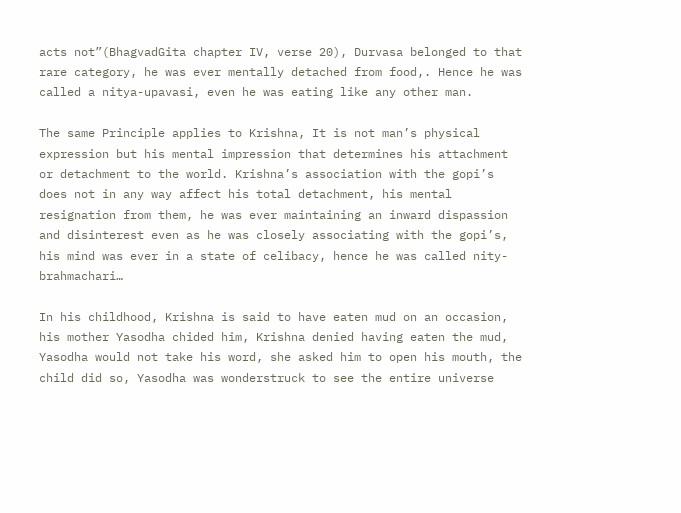acts not”(BhagvadGita chapter IV, verse 20), Durvasa belonged to that rare category, he was ever mentally detached from food,. Hence he was called a nitya-upavasi, even he was eating like any other man.

The same Principle applies to Krishna, It is not man’s physical expression but his mental impression that determines his attachment or detachment to the world. Krishna’s association with the gopi’s does not in any way affect his total detachment, his mental resignation from them, he was ever maintaining an inward dispassion and disinterest even as he was closely associating with the gopi’s, his mind was ever in a state of celibacy, hence he was called nity-brahmachari…

In his childhood, Krishna is said to have eaten mud on an occasion, his mother Yasodha chided him, Krishna denied having eaten the mud, Yasodha would not take his word, she asked him to open his mouth, the child did so, Yasodha was wonderstruck to see the entire universe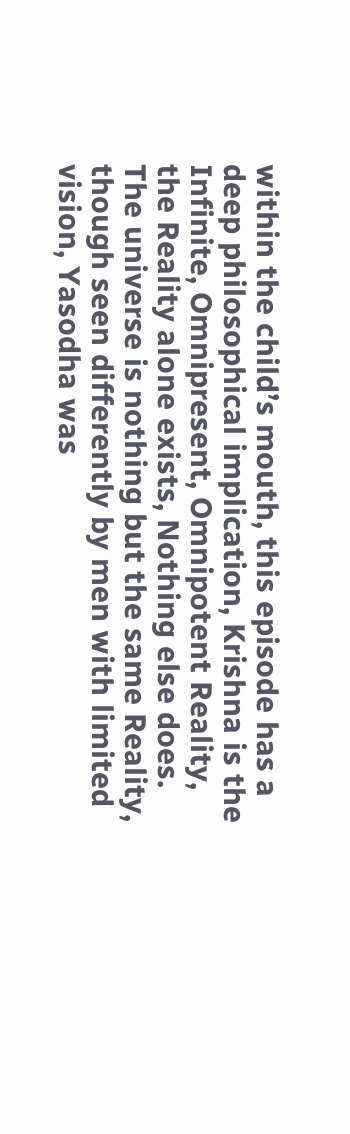within the child’s mouth, this episode has a deep philosophical implication, Krishna is the Infinite, Omnipresent, Omnipotent Reality, the Reality alone exists, Nothing else does. The universe is nothing but the same Reality, though seen differently by men with limited vision, Yasodha was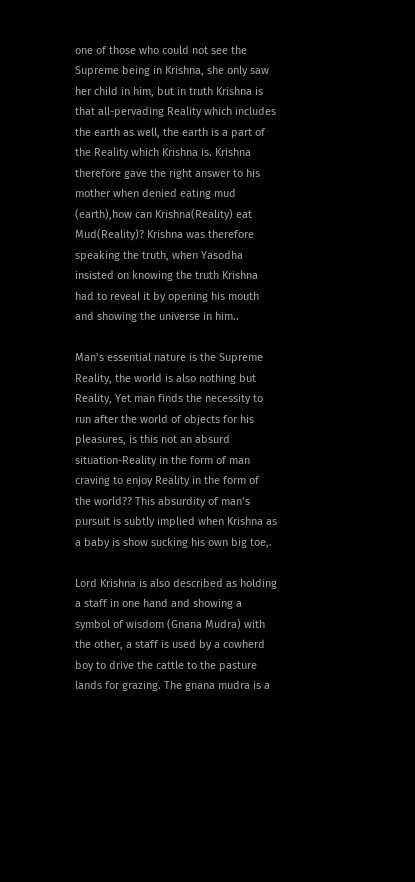one of those who could not see the Supreme being in Krishna, she only saw her child in him, but in truth Krishna is that all-pervading Reality which includes the earth as well, the earth is a part of the Reality which Krishna is. Krishna therefore gave the right answer to his mother when denied eating mud (earth),how can Krishna(Reality) eat Mud(Reality)? Krishna was therefore speaking the truth, when Yasodha insisted on knowing the truth Krishna had to reveal it by opening his mouth and showing the universe in him..

Man’s essential nature is the Supreme Reality, the world is also nothing but Reality, Yet man finds the necessity to run after the world of objects for his pleasures, is this not an absurd situation-Reality in the form of man craving to enjoy Reality in the form of the world?? This absurdity of man’s pursuit is subtly implied when Krishna as a baby is show sucking his own big toe,.

Lord Krishna is also described as holding a staff in one hand and showing a symbol of wisdom (Gnana Mudra) with the other, a staff is used by a cowherd boy to drive the cattle to the pasture lands for grazing. The gnana mudra is a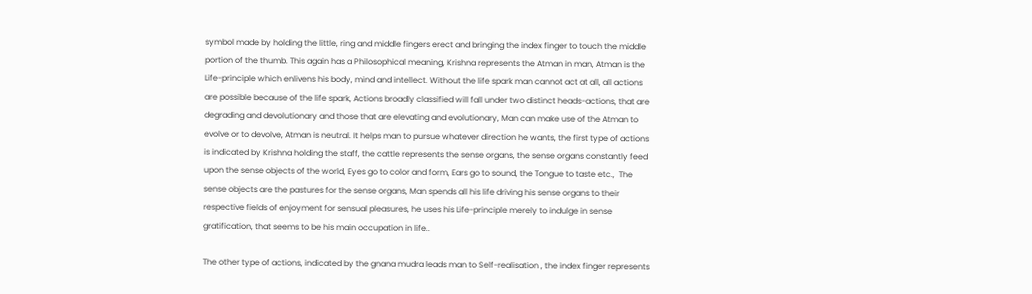symbol made by holding the little, ring and middle fingers erect and bringing the index finger to touch the middle portion of the thumb. This again has a Philosophical meaning, Krishna represents the Atman in man, Atman is the Life-principle which enlivens his body, mind and intellect. Without the life spark man cannot act at all, all actions are possible because of the life spark, Actions broadly classified will fall under two distinct heads-actions, that are degrading and devolutionary and those that are elevating and evolutionary, Man can make use of the Atman to evolve or to devolve, Atman is neutral. It helps man to pursue whatever direction he wants, the first type of actions is indicated by Krishna holding the staff, the cattle represents the sense organs, the sense organs constantly feed upon the sense objects of the world, Eyes go to color and form, Ears go to sound, the Tongue to taste etc.,  The sense objects are the pastures for the sense organs, Man spends all his life driving his sense organs to their respective fields of enjoyment for sensual pleasures, he uses his Life-principle merely to indulge in sense gratification, that seems to be his main occupation in life..

The other type of actions, indicated by the gnana mudra leads man to Self-realisation , the index finger represents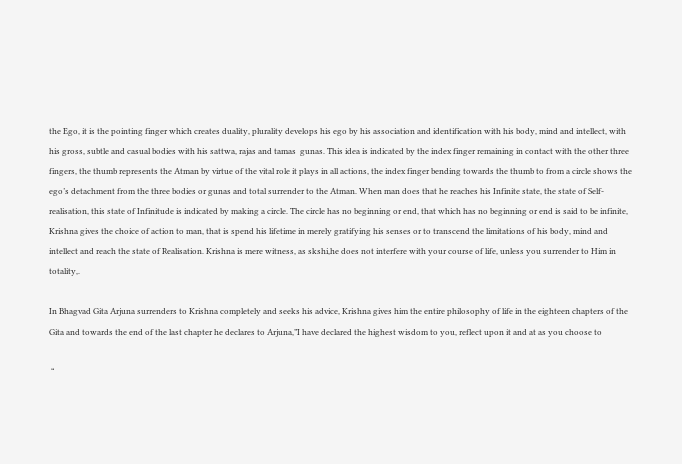the Ego, it is the pointing finger which creates duality, plurality develops his ego by his association and identification with his body, mind and intellect, with his gross, subtle and casual bodies with his sattwa, rajas and tamas  gunas. This idea is indicated by the index finger remaining in contact with the other three fingers, the thumb represents the Atman by virtue of the vital role it plays in all actions, the index finger bending towards the thumb to from a circle shows the ego’s detachment from the three bodies or gunas and total surrender to the Atman. When man does that he reaches his Infinite state, the state of Self-realisation, this state of Infinitude is indicated by making a circle. The circle has no beginning or end, that which has no beginning or end is said to be infinite, Krishna gives the choice of action to man, that is spend his lifetime in merely gratifying his senses or to transcend the limitations of his body, mind and intellect and reach the state of Realisation. Krishna is mere witness, as skshi,he does not interfere with your course of life, unless you surrender to Him in totality,.

In Bhagvad Gita Arjuna surrenders to Krishna completely and seeks his advice, Krishna gives him the entire philosophy of life in the eighteen chapters of the Gita and towards the end of the last chapter he declares to Arjuna,”I have declared the highest wisdom to you, reflect upon it and at as you choose to

 “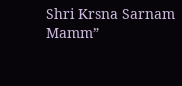Shri Krsna Sarnam Mamm”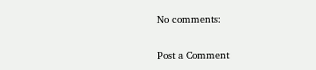No comments:

Post a Comment